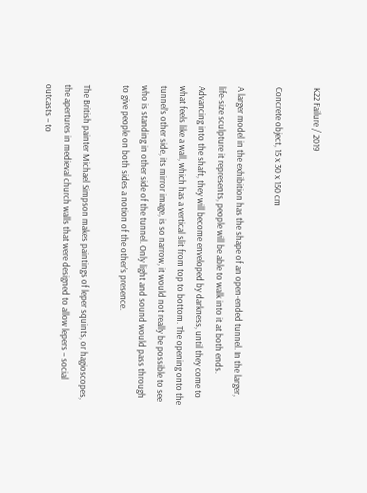K22 Failure / 2019

Concrete object, 15 x 30 x 150 cm

A larger model in the exhibition has the shape of an open-ended tunnel. In the larger, life-size sculpture it represents, people will be able to walk into it at both ends. Advancing into the shaft, they will become enveloped by darkness, until they come to what feels like a wall, which has a vertical slit from top to bottom. The opening onto the tunnel’s other side, its mirror image, is so narrow, it would not really be possible to see who is standing in other side of the tunnel. Only light and sound would pass through to give people on both sides a notion of the other’s presence.

The British painter Michael Simpson makes paintings of leper squints, or hagioscopes, the apertures in medieval church walls that were designed to allow lepers – social outcasts – to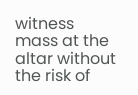witness mass at the altar without the risk of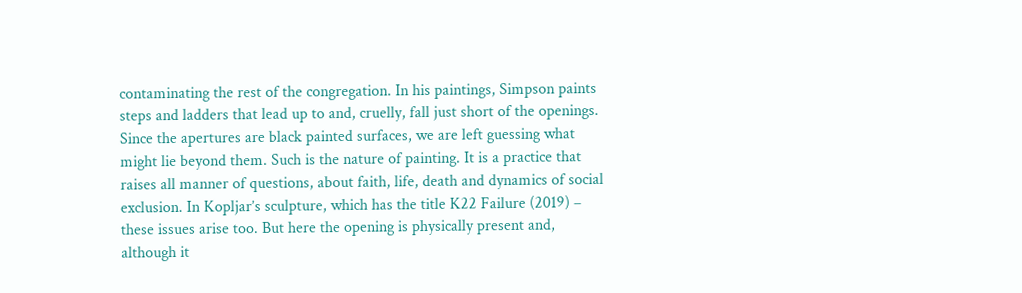contaminating the rest of the congregation. In his paintings, Simpson paints steps and ladders that lead up to and, cruelly, fall just short of the openings. Since the apertures are black painted surfaces, we are left guessing what might lie beyond them. Such is the nature of painting. It is a practice that raises all manner of questions, about faith, life, death and dynamics of social exclusion. In Kopljar’s sculpture, which has the title K22 Failure (2019) – these issues arise too. But here the opening is physically present and, although it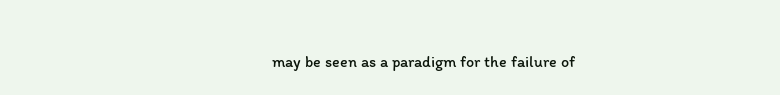may be seen as a paradigm for the failure of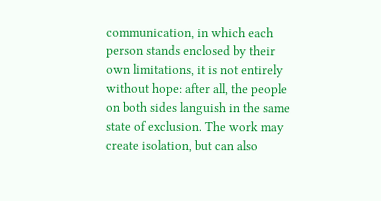communication, in which each person stands enclosed by their own limitations, it is not entirely without hope: after all, the people on both sides languish in the same state of exclusion. The work may create isolation, but can also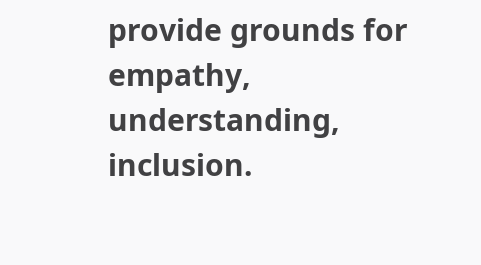provide grounds for empathy, understanding, inclusion.